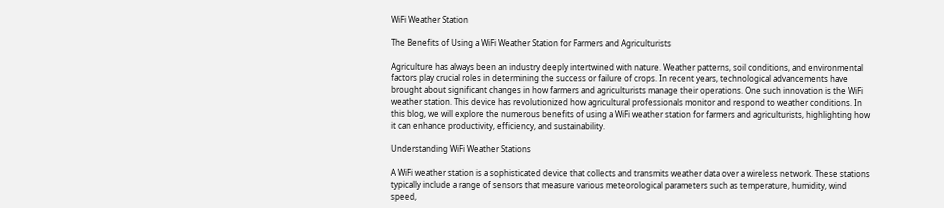WiFi Weather Station

The Benefits of Using a WiFi Weather Station for Farmers and Agriculturists

Agriculture has always been an industry deeply intertwined with nature. Weather patterns, soil conditions, and environmental factors play crucial roles in determining the success or failure of crops. In recent years, technological advancements have brought about significant changes in how farmers and agriculturists manage their operations. One such innovation is the WiFi weather station. This device has revolutionized how agricultural professionals monitor and respond to weather conditions. In this blog, we will explore the numerous benefits of using a WiFi weather station for farmers and agriculturists, highlighting how it can enhance productivity, efficiency, and sustainability.

Understanding WiFi Weather Stations

A WiFi weather station is a sophisticated device that collects and transmits weather data over a wireless network. These stations typically include a range of sensors that measure various meteorological parameters such as temperature, humidity, wind speed,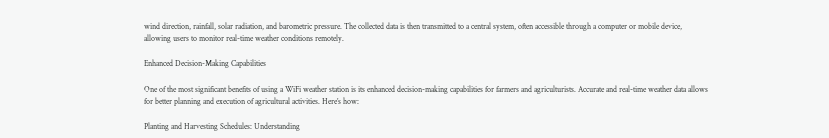wind direction, rainfall, solar radiation, and barometric pressure. The collected data is then transmitted to a central system, often accessible through a computer or mobile device, allowing users to monitor real-time weather conditions remotely.

Enhanced Decision-Making Capabilities

One of the most significant benefits of using a WiFi weather station is its enhanced decision-making capabilities for farmers and agriculturists. Accurate and real-time weather data allows for better planning and execution of agricultural activities. Here’s how:

Planting and Harvesting Schedules: Understanding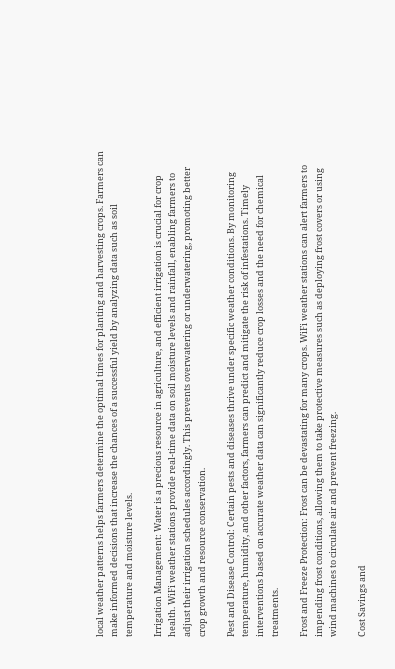local weather patterns helps farmers determine the optimal times for planting and harvesting crops. Farmers can make informed decisions that increase the chances of a successful yield by analyzing data such as soil temperature and moisture levels.

Irrigation Management: Water is a precious resource in agriculture, and efficient irrigation is crucial for crop health. WiFi weather stations provide real-time data on soil moisture levels and rainfall, enabling farmers to adjust their irrigation schedules accordingly. This prevents overwatering or underwatering, promoting better crop growth and resource conservation.

Pest and Disease Control: Certain pests and diseases thrive under specific weather conditions. By monitoring temperature, humidity, and other factors, farmers can predict and mitigate the risk of infestations. Timely interventions based on accurate weather data can significantly reduce crop losses and the need for chemical treatments.

Frost and Freeze Protection: Frost can be devastating for many crops. WiFi weather stations can alert farmers to impending frost conditions, allowing them to take protective measures such as deploying frost covers or using wind machines to circulate air and prevent freezing.

Cost Savings and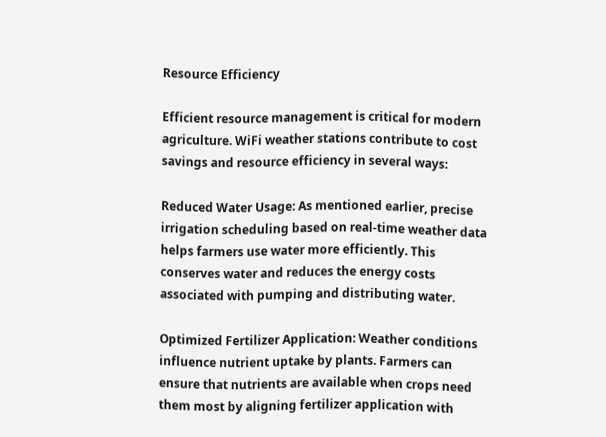Resource Efficiency

Efficient resource management is critical for modern agriculture. WiFi weather stations contribute to cost savings and resource efficiency in several ways:

Reduced Water Usage: As mentioned earlier, precise irrigation scheduling based on real-time weather data helps farmers use water more efficiently. This conserves water and reduces the energy costs associated with pumping and distributing water.

Optimized Fertilizer Application: Weather conditions influence nutrient uptake by plants. Farmers can ensure that nutrients are available when crops need them most by aligning fertilizer application with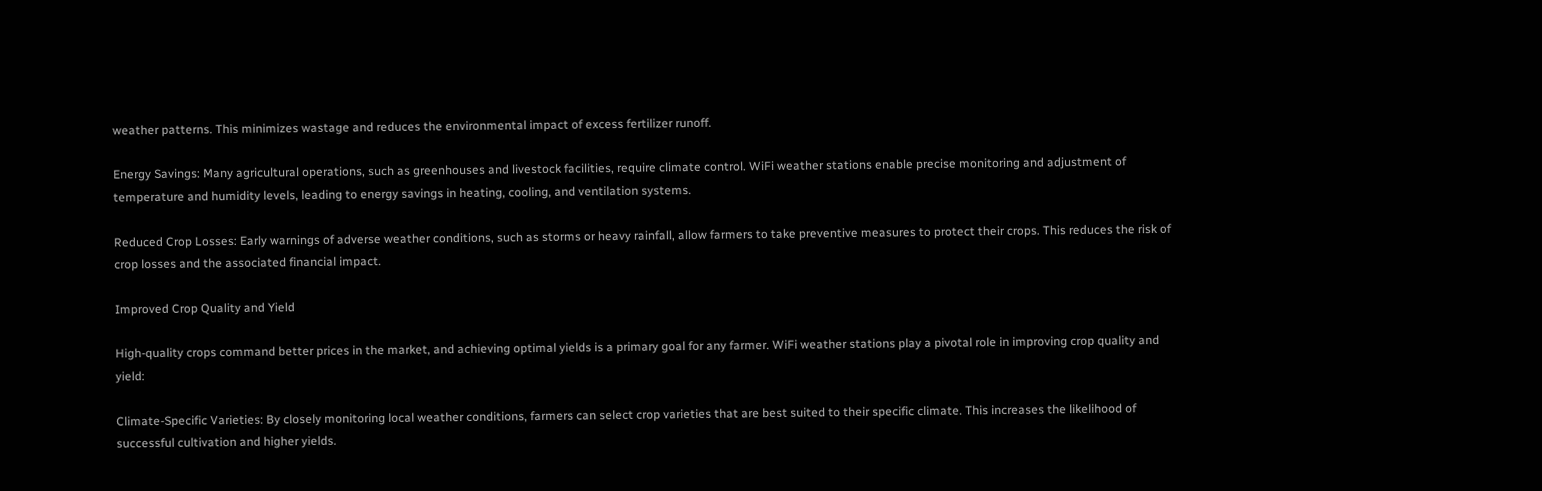weather patterns. This minimizes wastage and reduces the environmental impact of excess fertilizer runoff.

Energy Savings: Many agricultural operations, such as greenhouses and livestock facilities, require climate control. WiFi weather stations enable precise monitoring and adjustment of temperature and humidity levels, leading to energy savings in heating, cooling, and ventilation systems.

Reduced Crop Losses: Early warnings of adverse weather conditions, such as storms or heavy rainfall, allow farmers to take preventive measures to protect their crops. This reduces the risk of crop losses and the associated financial impact.

Improved Crop Quality and Yield

High-quality crops command better prices in the market, and achieving optimal yields is a primary goal for any farmer. WiFi weather stations play a pivotal role in improving crop quality and yield:

Climate-Specific Varieties: By closely monitoring local weather conditions, farmers can select crop varieties that are best suited to their specific climate. This increases the likelihood of successful cultivation and higher yields.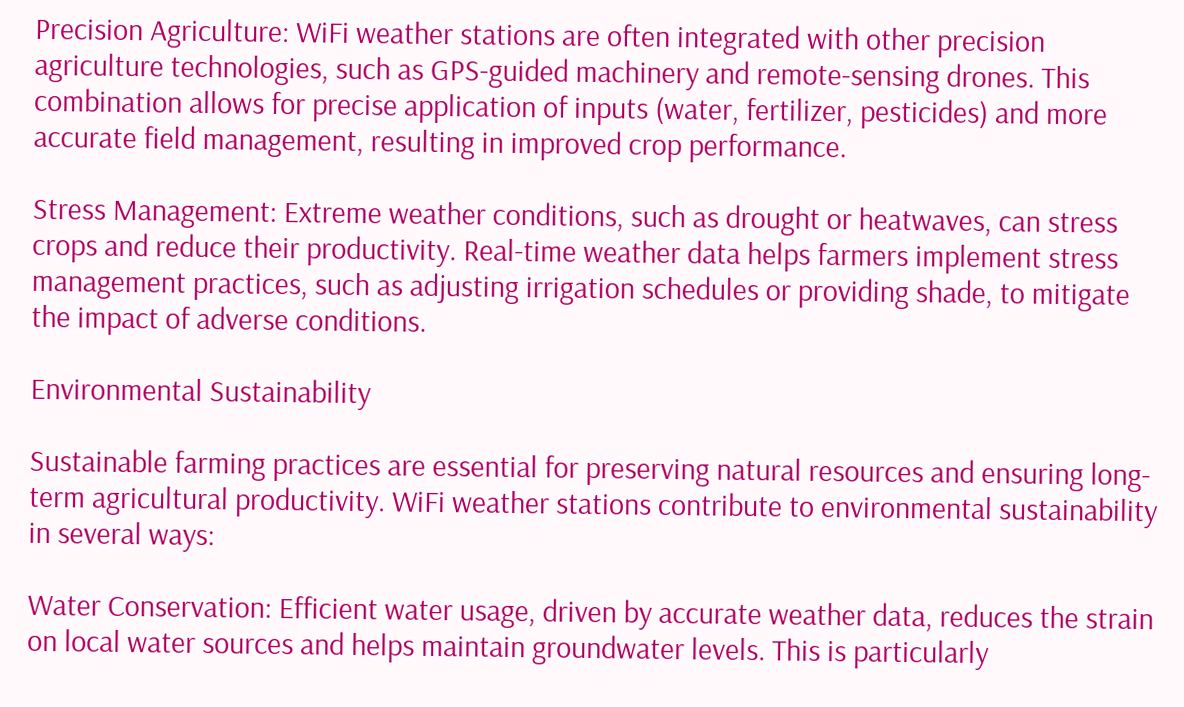Precision Agriculture: WiFi weather stations are often integrated with other precision agriculture technologies, such as GPS-guided machinery and remote-sensing drones. This combination allows for precise application of inputs (water, fertilizer, pesticides) and more accurate field management, resulting in improved crop performance.

Stress Management: Extreme weather conditions, such as drought or heatwaves, can stress crops and reduce their productivity. Real-time weather data helps farmers implement stress management practices, such as adjusting irrigation schedules or providing shade, to mitigate the impact of adverse conditions.

Environmental Sustainability

Sustainable farming practices are essential for preserving natural resources and ensuring long-term agricultural productivity. WiFi weather stations contribute to environmental sustainability in several ways:

Water Conservation: Efficient water usage, driven by accurate weather data, reduces the strain on local water sources and helps maintain groundwater levels. This is particularly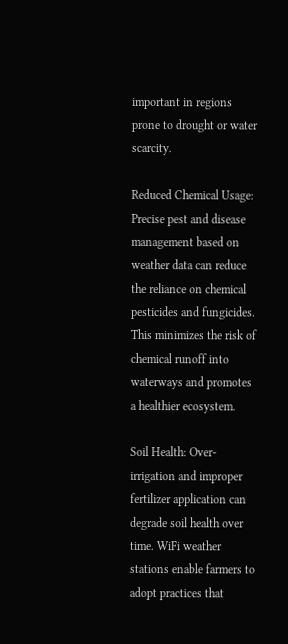important in regions prone to drought or water scarcity.

Reduced Chemical Usage: Precise pest and disease management based on weather data can reduce the reliance on chemical pesticides and fungicides. This minimizes the risk of chemical runoff into waterways and promotes a healthier ecosystem.

Soil Health: Over-irrigation and improper fertilizer application can degrade soil health over time. WiFi weather stations enable farmers to adopt practices that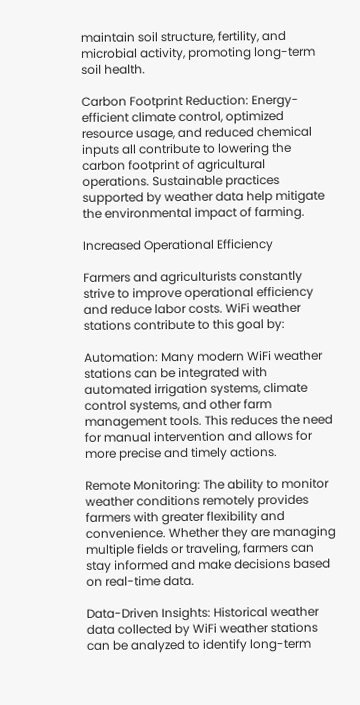maintain soil structure, fertility, and microbial activity, promoting long-term soil health.

Carbon Footprint Reduction: Energy-efficient climate control, optimized resource usage, and reduced chemical inputs all contribute to lowering the carbon footprint of agricultural operations. Sustainable practices supported by weather data help mitigate the environmental impact of farming.

Increased Operational Efficiency

Farmers and agriculturists constantly strive to improve operational efficiency and reduce labor costs. WiFi weather stations contribute to this goal by:

Automation: Many modern WiFi weather stations can be integrated with automated irrigation systems, climate control systems, and other farm management tools. This reduces the need for manual intervention and allows for more precise and timely actions.

Remote Monitoring: The ability to monitor weather conditions remotely provides farmers with greater flexibility and convenience. Whether they are managing multiple fields or traveling, farmers can stay informed and make decisions based on real-time data.

Data-Driven Insights: Historical weather data collected by WiFi weather stations can be analyzed to identify long-term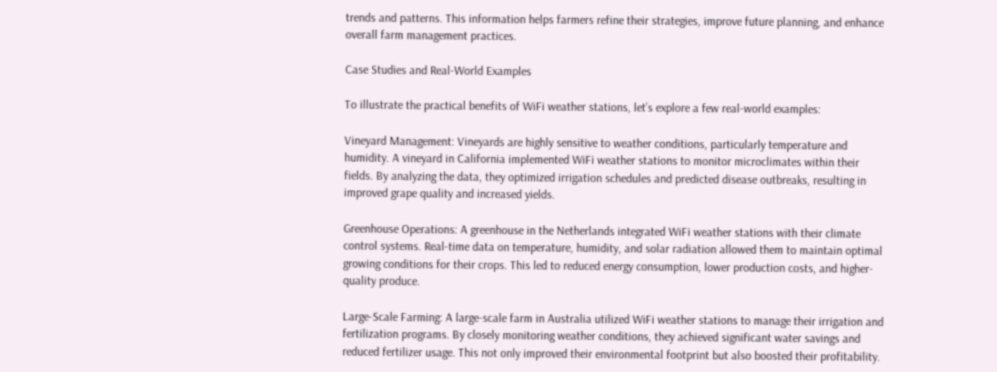trends and patterns. This information helps farmers refine their strategies, improve future planning, and enhance overall farm management practices.

Case Studies and Real-World Examples

To illustrate the practical benefits of WiFi weather stations, let’s explore a few real-world examples:

Vineyard Management: Vineyards are highly sensitive to weather conditions, particularly temperature and humidity. A vineyard in California implemented WiFi weather stations to monitor microclimates within their fields. By analyzing the data, they optimized irrigation schedules and predicted disease outbreaks, resulting in improved grape quality and increased yields.

Greenhouse Operations: A greenhouse in the Netherlands integrated WiFi weather stations with their climate control systems. Real-time data on temperature, humidity, and solar radiation allowed them to maintain optimal growing conditions for their crops. This led to reduced energy consumption, lower production costs, and higher-quality produce.

Large-Scale Farming: A large-scale farm in Australia utilized WiFi weather stations to manage their irrigation and fertilization programs. By closely monitoring weather conditions, they achieved significant water savings and reduced fertilizer usage. This not only improved their environmental footprint but also boosted their profitability.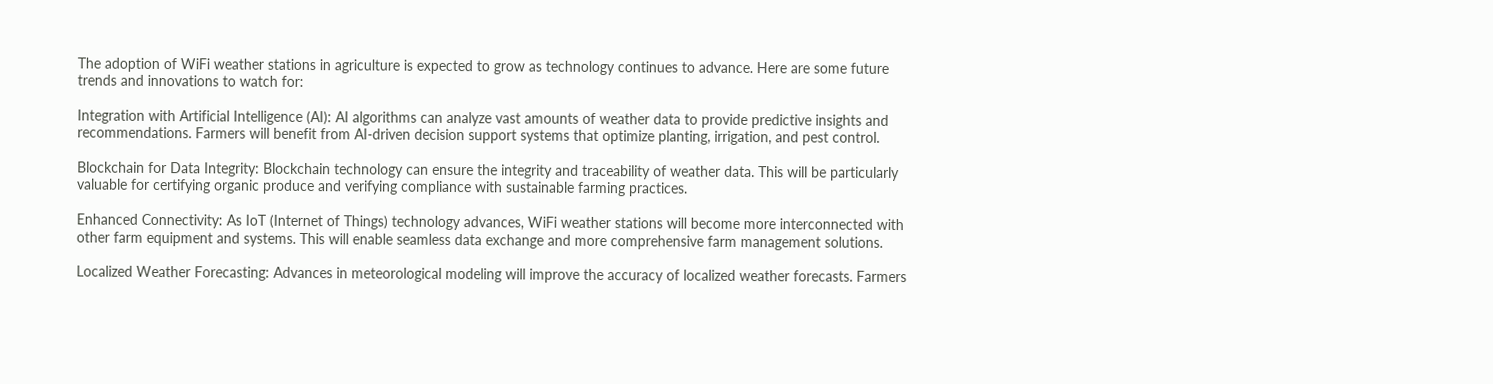The adoption of WiFi weather stations in agriculture is expected to grow as technology continues to advance. Here are some future trends and innovations to watch for:

Integration with Artificial Intelligence (AI): AI algorithms can analyze vast amounts of weather data to provide predictive insights and recommendations. Farmers will benefit from AI-driven decision support systems that optimize planting, irrigation, and pest control.

Blockchain for Data Integrity: Blockchain technology can ensure the integrity and traceability of weather data. This will be particularly valuable for certifying organic produce and verifying compliance with sustainable farming practices.

Enhanced Connectivity: As IoT (Internet of Things) technology advances, WiFi weather stations will become more interconnected with other farm equipment and systems. This will enable seamless data exchange and more comprehensive farm management solutions.

Localized Weather Forecasting: Advances in meteorological modeling will improve the accuracy of localized weather forecasts. Farmers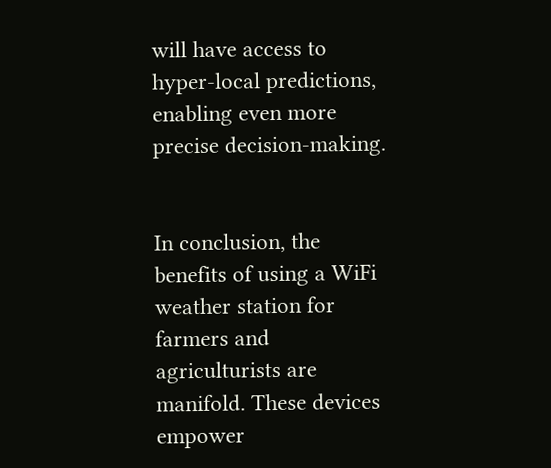will have access to hyper-local predictions, enabling even more precise decision-making.


In conclusion, the benefits of using a WiFi weather station for farmers and agriculturists are manifold. These devices empower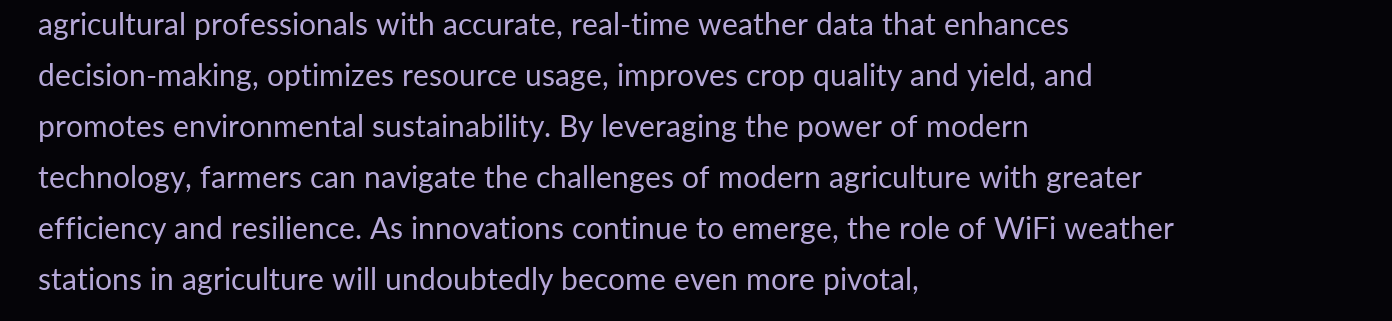agricultural professionals with accurate, real-time weather data that enhances decision-making, optimizes resource usage, improves crop quality and yield, and promotes environmental sustainability. By leveraging the power of modern technology, farmers can navigate the challenges of modern agriculture with greater efficiency and resilience. As innovations continue to emerge, the role of WiFi weather stations in agriculture will undoubtedly become even more pivotal,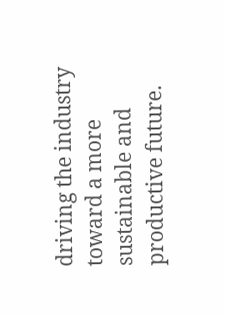driving the industry toward a more sustainable and productive future.